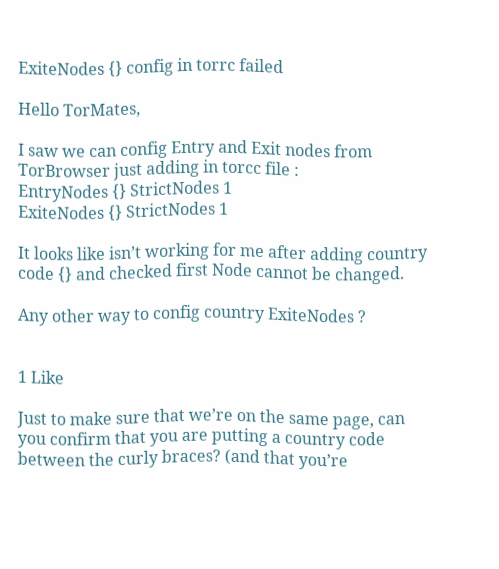ExiteNodes {} config in torrc failed

Hello TorMates,

I saw we can config Entry and Exit nodes from TorBrowser just adding in torcc file :
EntryNodes {} StrictNodes 1
ExiteNodes {} StrictNodes 1

It looks like isn’t working for me after adding country code {} and checked first Node cannot be changed.

Any other way to config country ExiteNodes ?


1 Like

Just to make sure that we’re on the same page, can you confirm that you are putting a country code between the curly braces? (and that you’re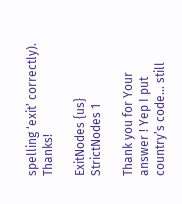spelling ‘exit’ correctly). Thanks!

ExitNodes {us} StrictNodes 1

Thank you for Your answer ! Yep I put country’s code… still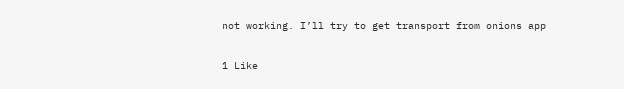not working. I’ll try to get transport from onions app

1 Like